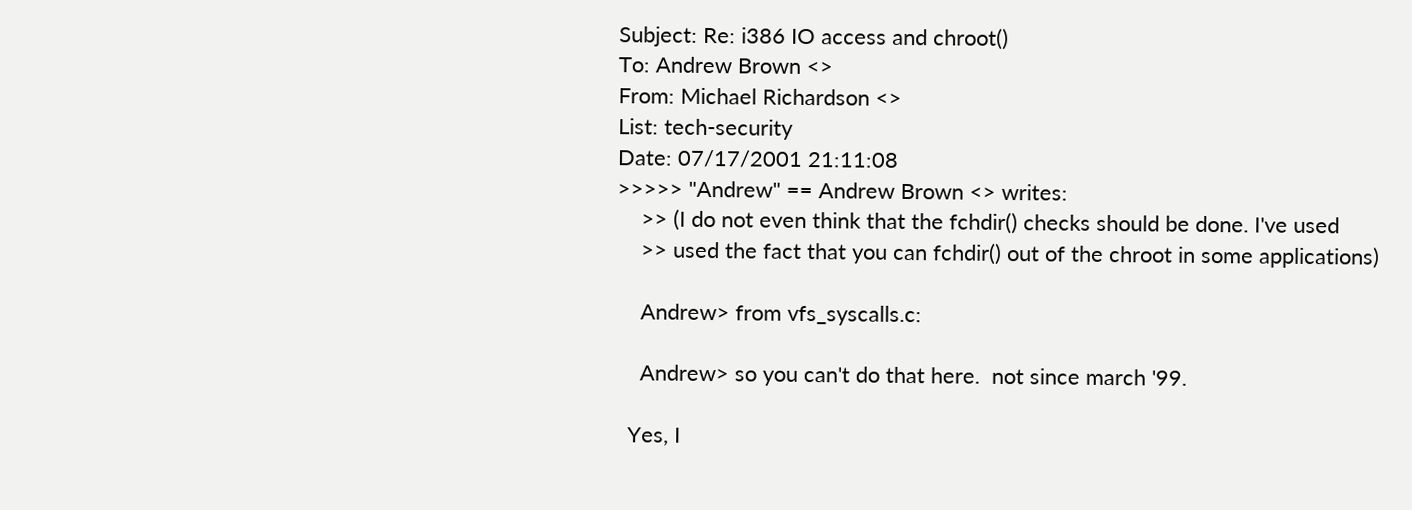Subject: Re: i386 IO access and chroot()
To: Andrew Brown <>
From: Michael Richardson <>
List: tech-security
Date: 07/17/2001 21:11:08
>>>>> "Andrew" == Andrew Brown <> writes:
    >> (I do not even think that the fchdir() checks should be done. I've used
    >> used the fact that you can fchdir() out of the chroot in some applications)

    Andrew> from vfs_syscalls.c:

    Andrew> so you can't do that here.  not since march '99.

  Yes, I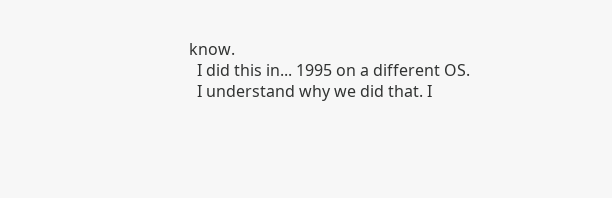know.
  I did this in... 1995 on a different OS.
  I understand why we did that. I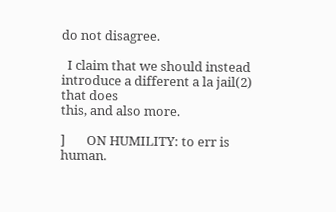do not disagree.

  I claim that we should instead introduce a different a la jail(2) that does
this, and also more.

]       ON HUMILITY: to err is human.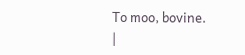To moo, bovine.           |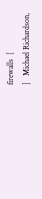firewalls  [
]   Michael Richardson,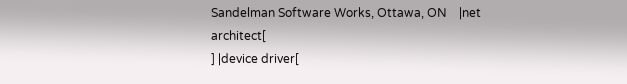Sandelman Software Works, Ottawa, ON    |net architect[
] |device driver[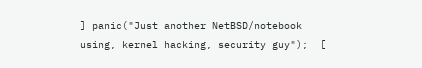] panic("Just another NetBSD/notebook using, kernel hacking, security guy");  [